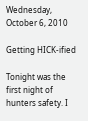Wednesday, October 6, 2010

Getting HICK-ified

Tonight was the first night of hunters safety. I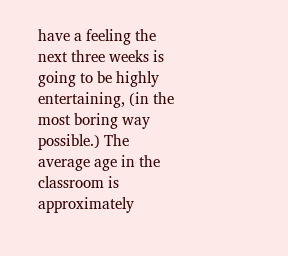have a feeling the next three weeks is going to be highly entertaining, (in the most boring way possible.) The average age in the classroom is approximately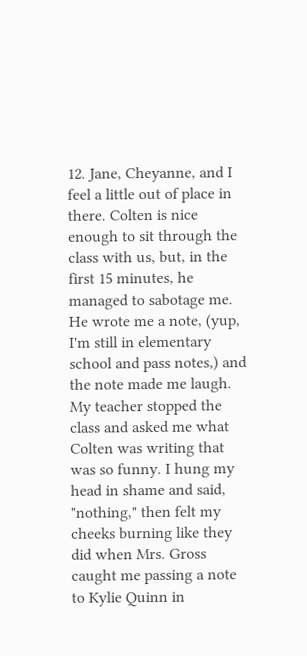12. Jane, Cheyanne, and I feel a little out of place in there. Colten is nice enough to sit through the class with us, but, in the first 15 minutes, he managed to sabotage me. He wrote me a note, (yup, I'm still in elementary school and pass notes,) and the note made me laugh. My teacher stopped the class and asked me what Colten was writing that was so funny. I hung my head in shame and said, "nothing," then felt my cheeks burning like they did when Mrs. Gross caught me passing a note to Kylie Quinn in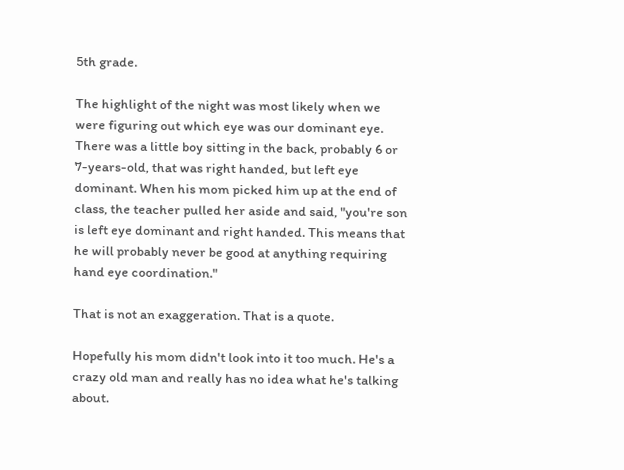5th grade.

The highlight of the night was most likely when we were figuring out which eye was our dominant eye. There was a little boy sitting in the back, probably 6 or 7-years-old, that was right handed, but left eye dominant. When his mom picked him up at the end of class, the teacher pulled her aside and said, "you're son is left eye dominant and right handed. This means that he will probably never be good at anything requiring hand eye coordination."

That is not an exaggeration. That is a quote.

Hopefully his mom didn't look into it too much. He's a crazy old man and really has no idea what he's talking about.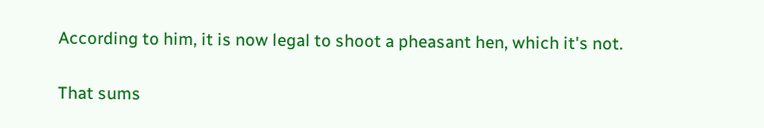According to him, it is now legal to shoot a pheasant hen, which it's not.

That sums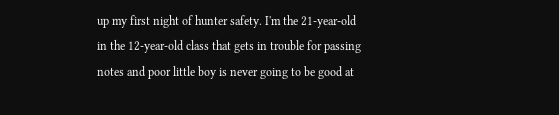up my first night of hunter safety. I'm the 21-year-old in the 12-year-old class that gets in trouble for passing notes and poor little boy is never going to be good at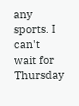any sports. I can't wait for Thursday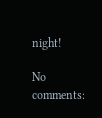night!

No comments: